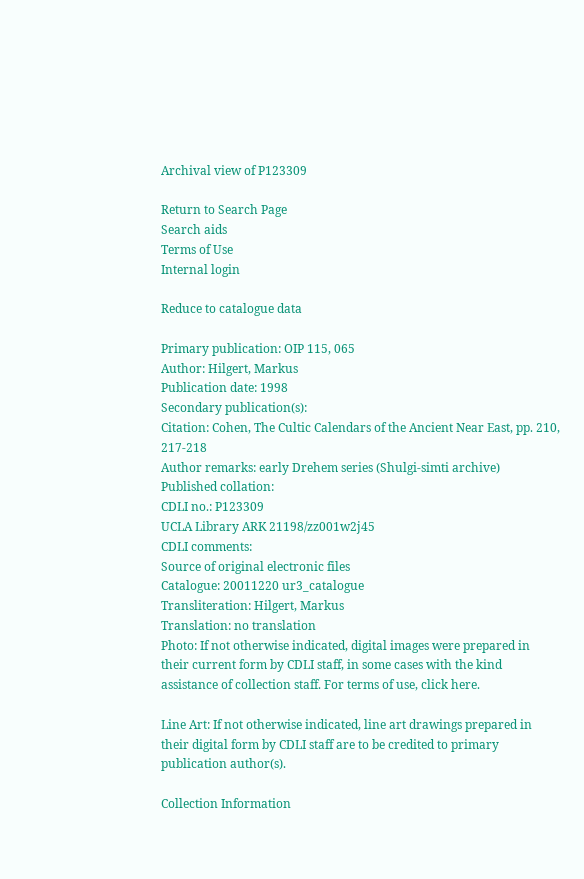Archival view of P123309

Return to Search Page
Search aids
Terms of Use
Internal login

Reduce to catalogue data

Primary publication: OIP 115, 065
Author: Hilgert, Markus
Publication date: 1998
Secondary publication(s):
Citation: Cohen, The Cultic Calendars of the Ancient Near East, pp. 210, 217-218
Author remarks: early Drehem series (Shulgi-simti archive)
Published collation:
CDLI no.: P123309
UCLA Library ARK 21198/zz001w2j45
CDLI comments:
Source of original electronic files
Catalogue: 20011220 ur3_catalogue
Transliteration: Hilgert, Markus
Translation: no translation
Photo: If not otherwise indicated, digital images were prepared in their current form by CDLI staff, in some cases with the kind assistance of collection staff. For terms of use, click here.

Line Art: If not otherwise indicated, line art drawings prepared in their digital form by CDLI staff are to be credited to primary publication author(s).

Collection Information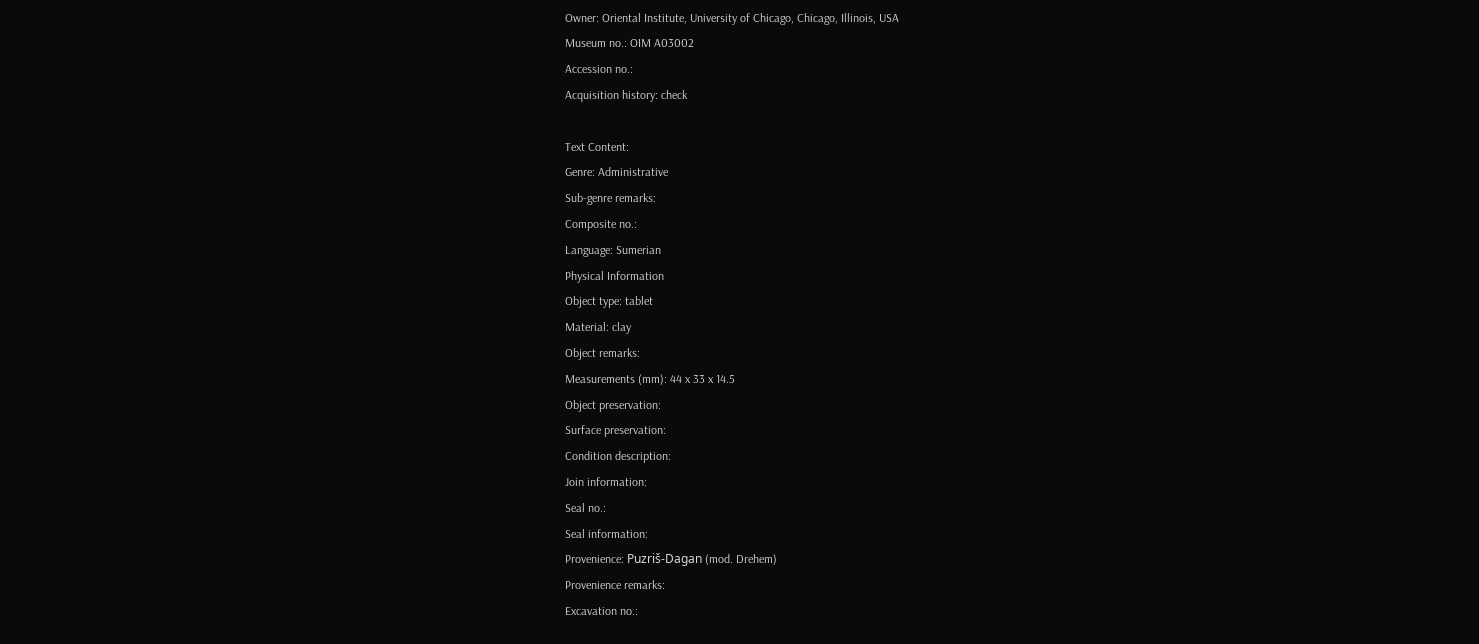Owner: Oriental Institute, University of Chicago, Chicago, Illinois, USA
Museum no.: OIM A03002
Accession no.:
Acquisition history: check

Text Content:
Genre: Administrative
Sub-genre remarks:
Composite no.:
Language: Sumerian
Physical Information
Object type: tablet
Material: clay
Object remarks:
Measurements (mm): 44 x 33 x 14.5
Object preservation:
Surface preservation:
Condition description:
Join information:
Seal no.:
Seal information:
Provenience: Puzriš-Dagan (mod. Drehem)
Provenience remarks:
Excavation no.: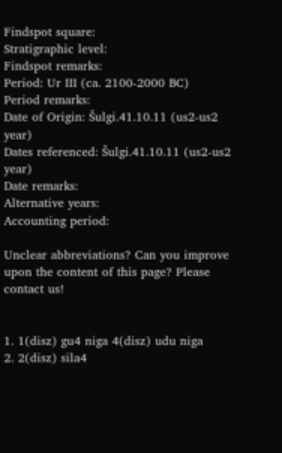Findspot square:
Stratigraphic level:
Findspot remarks:
Period: Ur III (ca. 2100-2000 BC)
Period remarks:
Date of Origin: Šulgi.41.10.11 (us2-us2 year)
Dates referenced: Šulgi.41.10.11 (us2-us2 year)
Date remarks:
Alternative years:
Accounting period:

Unclear abbreviations? Can you improve upon the content of this page? Please contact us!


1. 1(disz) gu4 niga 4(disz) udu niga
2. 2(disz) sila4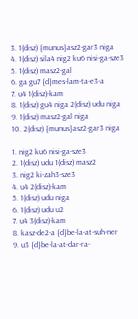3. 1(disz) {munus}asz2-gar3 niga
4. 1(disz) sila4 nig2 ku6 nisi-ga-sze3
5. 1(disz) masz2-gal
6. ga gu7 {d}mes-lam-ta-e3-a
7. u4 1(disz)-kam
8. 1(disz) gu4 niga 2(disz) udu niga
9. 1(disz) masz2-gal niga
10. 2(disz) {munus}asz2-gar3 niga

1. nig2 ku6 nisi-ga-sze3
2. 1(disz) udu 1(disz) masz2
3. nig2 ki-zah3-sze3
4. u4 2(disz)-kam
5. 1(disz) udu niga
6. 1(disz) udu u2
7. u4 3(disz)-kam
8. kasz-de2-a {d}be-la-at-suh-ner
9. u3 {d}be-la-at-dar-ra-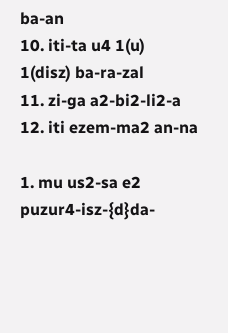ba-an
10. iti-ta u4 1(u) 1(disz) ba-ra-zal
11. zi-ga a2-bi2-li2-a
12. iti ezem-ma2 an-na

1. mu us2-sa e2 puzur4-isz-{d}da-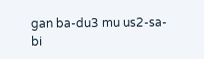gan ba-du3 mu us2-sa-bi